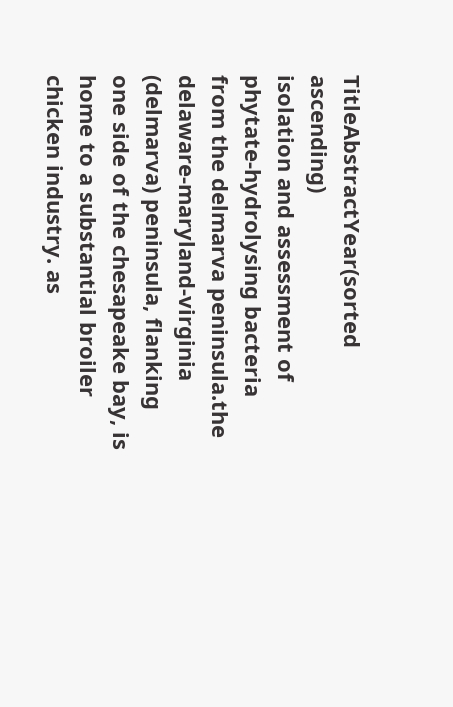TitleAbstractYear(sorted ascending)
isolation and assessment of phytate-hydrolysing bacteria from the delmarva peninsula.the delaware-maryland-virginia (delmarva) peninsula, flanking one side of the chesapeake bay, is home to a substantial broiler chicken industry. as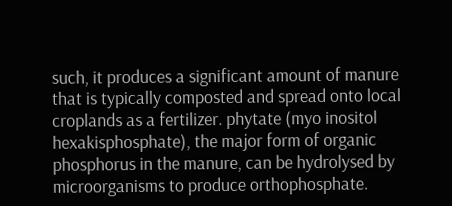such, it produces a significant amount of manure that is typically composted and spread onto local croplands as a fertilizer. phytate (myo inositol hexakisphosphate), the major form of organic phosphorus in the manure, can be hydrolysed by microorganisms to produce orthophosphate.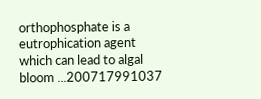orthophosphate is a eutrophication agent which can lead to algal bloom ...200717991037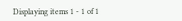Displaying items 1 - 1 of 1